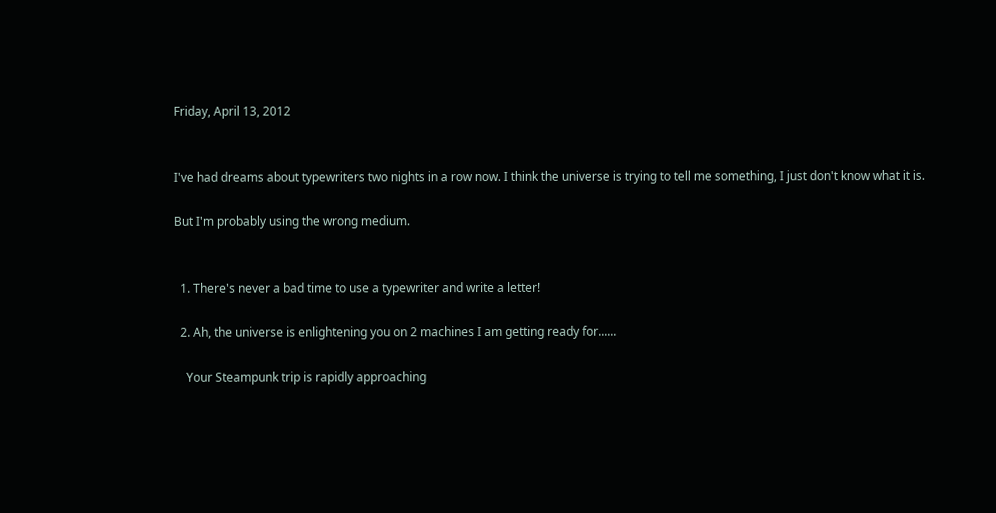Friday, April 13, 2012


I've had dreams about typewriters two nights in a row now. I think the universe is trying to tell me something, I just don't know what it is.

But I'm probably using the wrong medium.


  1. There's never a bad time to use a typewriter and write a letter!

  2. Ah, the universe is enlightening you on 2 machines I am getting ready for......

    Your Steampunk trip is rapidly approaching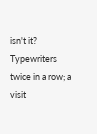isn't it? Typewriters twice in a row; a visit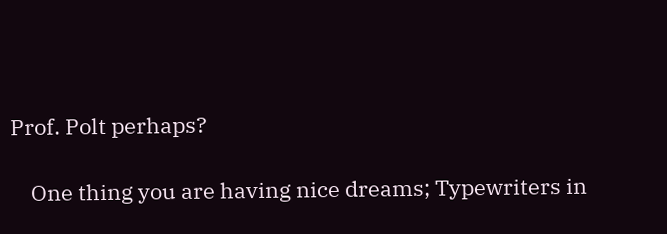Prof. Polt perhaps?

    One thing you are having nice dreams; Typewriters in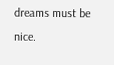dreams must be nice.